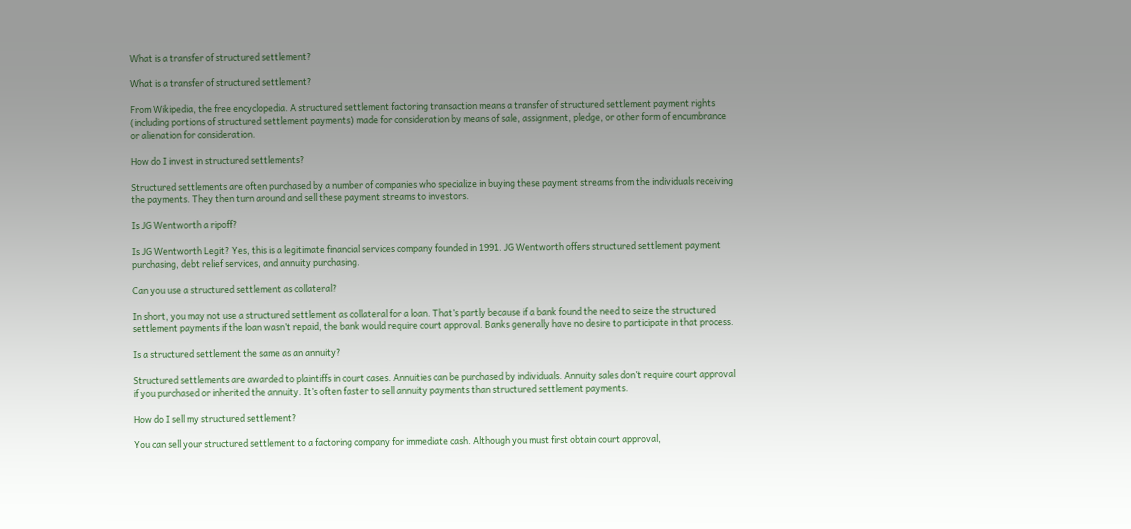What is a transfer of structured settlement?

What is a transfer of structured settlement?

From Wikipedia, the free encyclopedia. A structured settlement factoring transaction means a transfer of structured settlement payment rights (including portions of structured settlement payments) made for consideration by means of sale, assignment, pledge, or other form of encumbrance or alienation for consideration.

How do I invest in structured settlements?

Structured settlements are often purchased by a number of companies who specialize in buying these payment streams from the individuals receiving the payments. They then turn around and sell these payment streams to investors.

Is JG Wentworth a ripoff?

Is JG Wentworth Legit? Yes, this is a legitimate financial services company founded in 1991. JG Wentworth offers structured settlement payment purchasing, debt relief services, and annuity purchasing.

Can you use a structured settlement as collateral?

In short, you may not use a structured settlement as collateral for a loan. That’s partly because if a bank found the need to seize the structured settlement payments if the loan wasn’t repaid, the bank would require court approval. Banks generally have no desire to participate in that process.

Is a structured settlement the same as an annuity?

Structured settlements are awarded to plaintiffs in court cases. Annuities can be purchased by individuals. Annuity sales don’t require court approval if you purchased or inherited the annuity. It’s often faster to sell annuity payments than structured settlement payments.

How do I sell my structured settlement?

You can sell your structured settlement to a factoring company for immediate cash. Although you must first obtain court approval,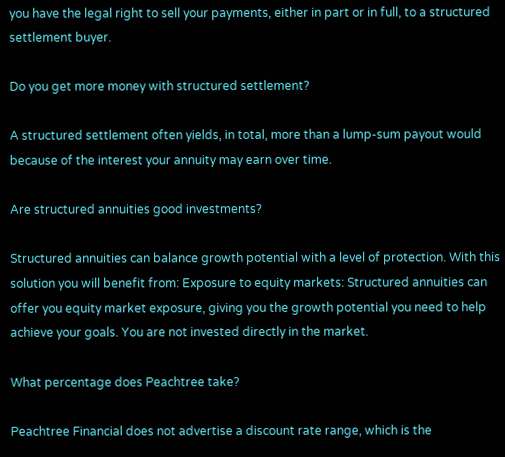you have the legal right to sell your payments, either in part or in full, to a structured settlement buyer.

Do you get more money with structured settlement?

A structured settlement often yields, in total, more than a lump-sum payout would because of the interest your annuity may earn over time.

Are structured annuities good investments?

Structured annuities can balance growth potential with a level of protection. With this solution you will benefit from: Exposure to equity markets: Structured annuities can offer you equity market exposure, giving you the growth potential you need to help achieve your goals. You are not invested directly in the market.

What percentage does Peachtree take?

Peachtree Financial does not advertise a discount rate range, which is the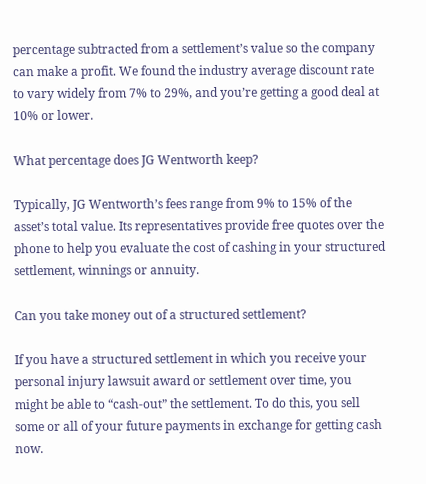percentage subtracted from a settlement’s value so the company can make a profit. We found the industry average discount rate to vary widely from 7% to 29%, and you’re getting a good deal at 10% or lower.

What percentage does JG Wentworth keep?

Typically, JG Wentworth’s fees range from 9% to 15% of the asset’s total value. Its representatives provide free quotes over the phone to help you evaluate the cost of cashing in your structured settlement, winnings or annuity.

Can you take money out of a structured settlement?

If you have a structured settlement in which you receive your personal injury lawsuit award or settlement over time, you might be able to “cash-out” the settlement. To do this, you sell some or all of your future payments in exchange for getting cash now.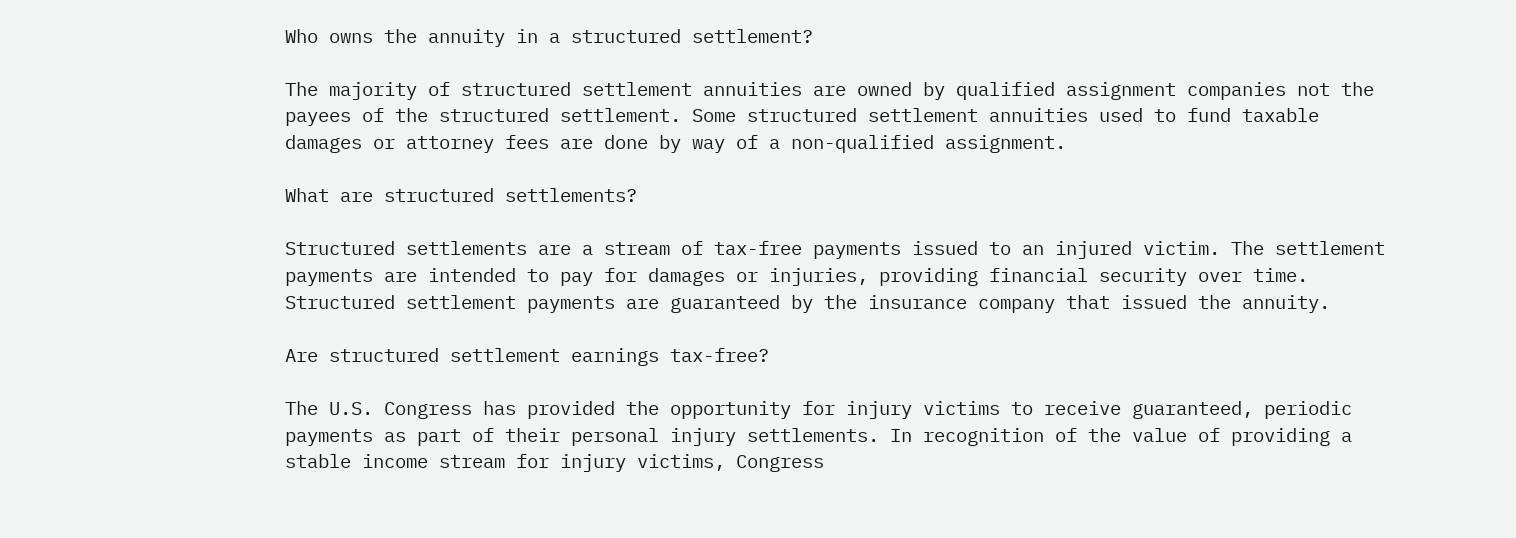Who owns the annuity in a structured settlement?

The majority of structured settlement annuities are owned by qualified assignment companies not the payees of the structured settlement. Some structured settlement annuities used to fund taxable damages or attorney fees are done by way of a non-qualified assignment.

What are structured settlements?

Structured settlements are a stream of tax-free payments issued to an injured victim. The settlement payments are intended to pay for damages or injuries, providing financial security over time. Structured settlement payments are guaranteed by the insurance company that issued the annuity.

Are structured settlement earnings tax-free?

The U.S. Congress has provided the opportunity for injury victims to receive guaranteed, periodic payments as part of their personal injury settlements. In recognition of the value of providing a stable income stream for injury victims, Congress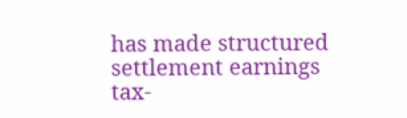has made structured settlement earnings tax-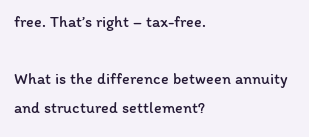free. That’s right – tax-free.

What is the difference between annuity and structured settlement?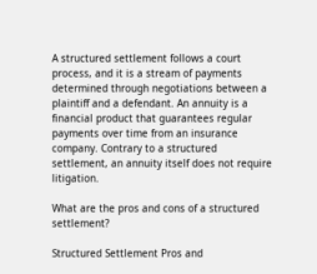A structured settlement follows a court process, and it is a stream of payments determined through negotiations between a plaintiff and a defendant. An annuity is a financial product that guarantees regular payments over time from an insurance company. Contrary to a structured settlement, an annuity itself does not require litigation.

What are the pros and cons of a structured settlement?

Structured Settlement Pros and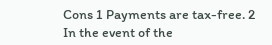Cons 1 Payments are tax-free. 2 In the event of the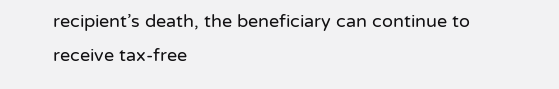recipient’s death, the beneficiary can continue to receive tax-free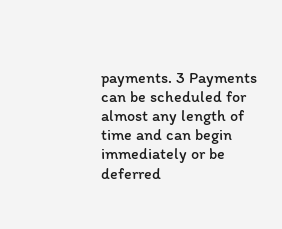payments. 3 Payments can be scheduled for almost any length of time and can begin immediately or be deferred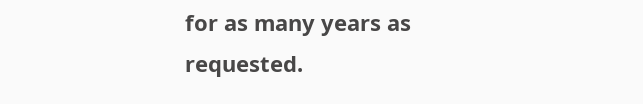for as many years as requested.